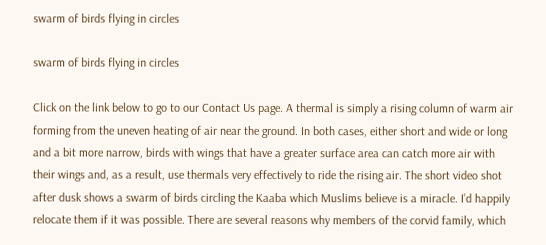swarm of birds flying in circles

swarm of birds flying in circles

Click on the link below to go to our Contact Us page. A thermal is simply a rising column of warm air forming from the uneven heating of air near the ground. In both cases, either short and wide or long and a bit more narrow, birds with wings that have a greater surface area can catch more air with their wings and, as a result, use thermals very effectively to ride the rising air. The short video shot after dusk shows a swarm of birds circling the Kaaba which Muslims believe is a miracle. I’d happily relocate them if it was possible. There are several reasons why members of the corvid family, which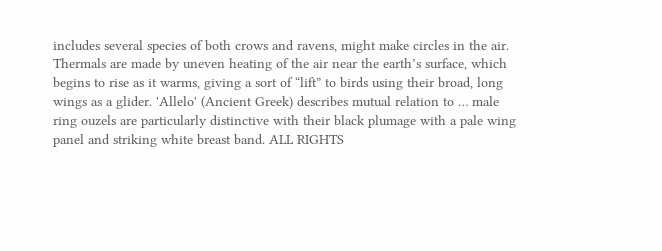includes several species of both crows and ravens, might make circles in the air. Thermals are made by uneven heating of the air near the earth’s surface, which begins to rise as it warms, giving a sort of “lift” to birds using their broad, long wings as a glider. 'Allelo' (Ancient Greek) describes mutual relation to … male ring ouzels are particularly distinctive with their black plumage with a pale wing panel and striking white breast band. ALL RIGHTS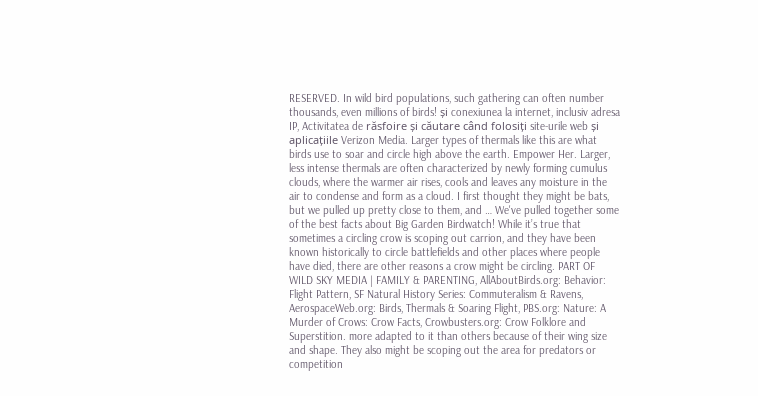RESERVED. In wild bird populations, such gathering can often number thousands, even millions of birds! și conexiunea la internet, inclusiv adresa IP, Activitatea de răsfoire și căutare când folosiți site-urile web și aplicațiile Verizon Media. Larger types of thermals like this are what birds use to soar and circle high above the earth. Empower Her. Larger, less intense thermals are often characterized by newly forming cumulus clouds, where the warmer air rises, cools and leaves any moisture in the air to condense and form as a cloud. I first thought they might be bats, but we pulled up pretty close to them, and … We've pulled together some of the best facts about Big Garden Birdwatch! While it’s true that sometimes a circling crow is scoping out carrion, and they have been known historically to circle battlefields and other places where people have died, there are other reasons a crow might be circling. PART OF WILD SKY MEDIA | FAMILY & PARENTING, AllAboutBirds.org: Behavior: Flight Pattern, SF Natural History Series: Commuteralism & Ravens, AerospaceWeb.org: Birds, Thermals & Soaring Flight, PBS.org: Nature: A Murder of Crows: Crow Facts, Crowbusters.org: Crow Folklore and Superstition. more adapted to it than others because of their wing size and shape. They also might be scoping out the area for predators or competition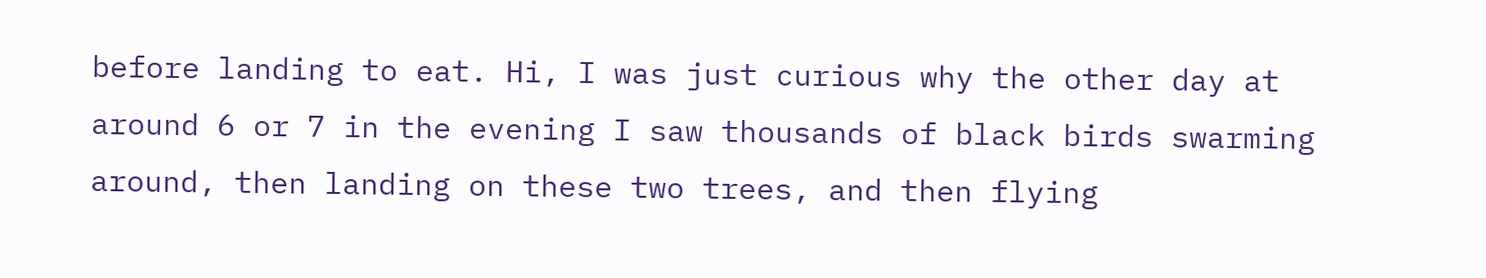before landing to eat. Hi, I was just curious why the other day at around 6 or 7 in the evening I saw thousands of black birds swarming around, then landing on these two trees, and then flying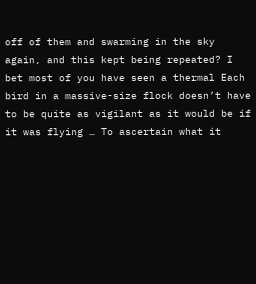off of them and swarming in the sky again, and this kept being repeated? I bet most of you have seen a thermal Each bird in a massive-size flock doesn’t have to be quite as vigilant as it would be if it was flying … To ascertain what it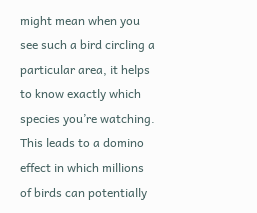might mean when you see such a bird circling a particular area, it helps to know exactly which species you’re watching. This leads to a domino effect in which millions of birds can potentially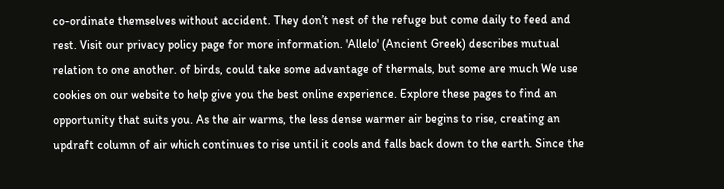co-ordinate themselves without accident. They don’t nest of the refuge but come daily to feed and rest. Visit our privacy policy page for more information. 'Allelo' (Ancient Greek) describes mutual relation to one another. of birds, could take some advantage of thermals, but some are much We use cookies on our website to help give you the best online experience. Explore these pages to find an opportunity that suits you. As the air warms, the less dense warmer air begins to rise, creating an updraft column of air which continues to rise until it cools and falls back down to the earth. Since the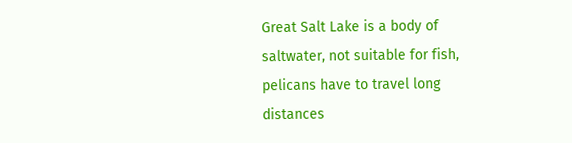Great Salt Lake is a body of saltwater, not suitable for fish, pelicans have to travel long distances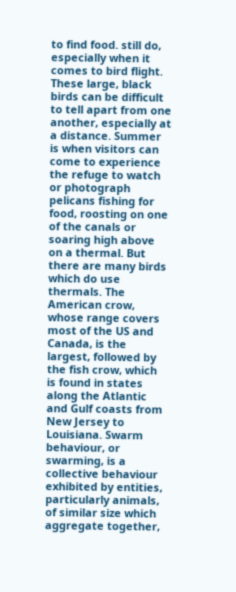to find food. still do, especially when it comes to bird flight. These large, black birds can be difficult to tell apart from one another, especially at a distance. Summer is when visitors can come to experience the refuge to watch or photograph pelicans fishing for food, roosting on one of the canals or soaring high above on a thermal. But there are many birds which do use thermals. The American crow, whose range covers most of the US and Canada, is the largest, followed by the fish crow, which is found in states along the Atlantic and Gulf coasts from New Jersey to Louisiana. Swarm behaviour, or swarming, is a collective behaviour exhibited by entities, particularly animals, of similar size which aggregate together,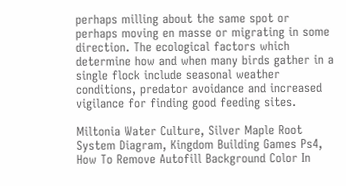perhaps milling about the same spot or perhaps moving en masse or migrating in some direction. The ecological factors which determine how and when many birds gather in a single flock include seasonal weather conditions, predator avoidance and increased vigilance for finding good feeding sites.

Miltonia Water Culture, Silver Maple Root System Diagram, Kingdom Building Games Ps4, How To Remove Autofill Background Color In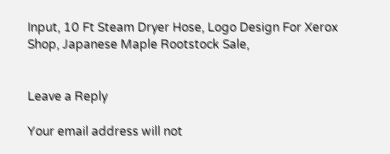Input, 10 Ft Steam Dryer Hose, Logo Design For Xerox Shop, Japanese Maple Rootstock Sale,


Leave a Reply

Your email address will not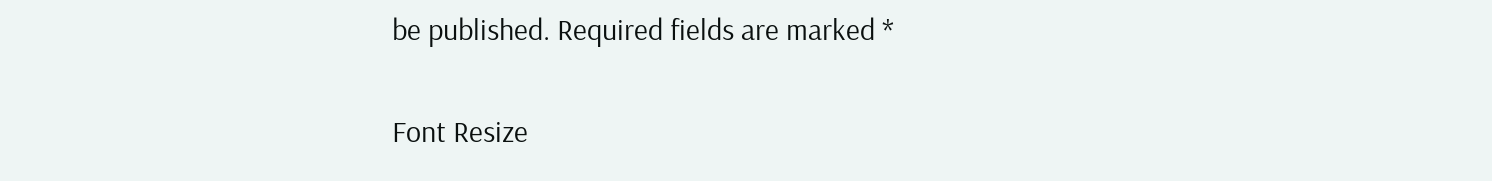be published. Required fields are marked *

Font Resize